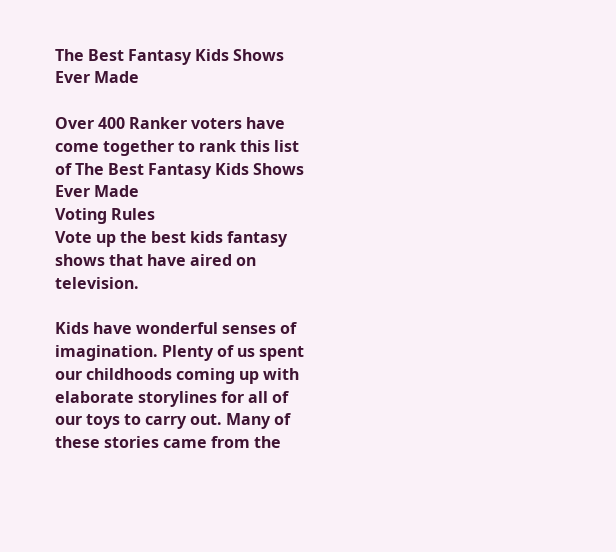The Best Fantasy Kids Shows Ever Made

Over 400 Ranker voters have come together to rank this list of The Best Fantasy Kids Shows Ever Made
Voting Rules
Vote up the best kids fantasy shows that have aired on television.

Kids have wonderful senses of imagination. Plenty of us spent our childhoods coming up with elaborate storylines for all of our toys to carry out. Many of these stories came from the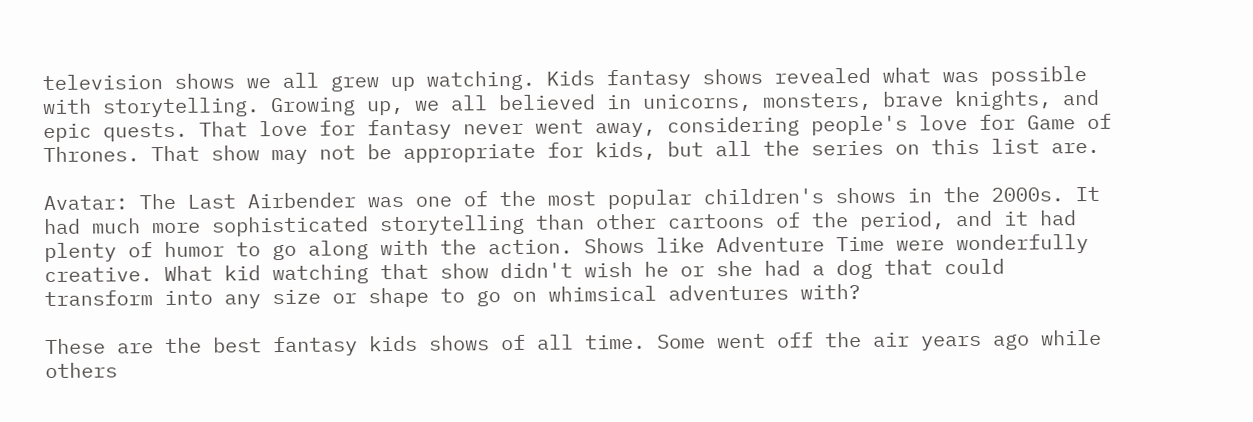television shows we all grew up watching. Kids fantasy shows revealed what was possible with storytelling. Growing up, we all believed in unicorns, monsters, brave knights, and epic quests. That love for fantasy never went away, considering people's love for Game of Thrones. That show may not be appropriate for kids, but all the series on this list are.

Avatar: The Last Airbender was one of the most popular children's shows in the 2000s. It had much more sophisticated storytelling than other cartoons of the period, and it had plenty of humor to go along with the action. Shows like Adventure Time were wonderfully creative. What kid watching that show didn't wish he or she had a dog that could transform into any size or shape to go on whimsical adventures with?

These are the best fantasy kids shows of all time. Some went off the air years ago while others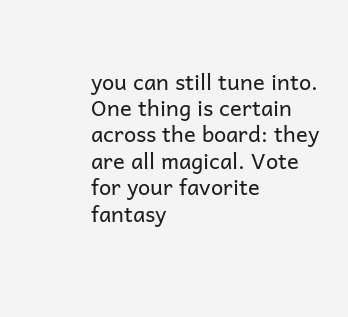you can still tune into. One thing is certain across the board: they are all magical. Vote for your favorite fantasy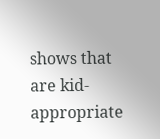shows that are kid-appropriate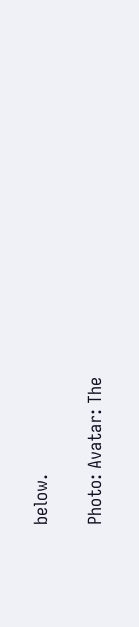below.

Photo: Avatar: The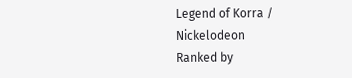Legend of Korra / Nickelodeon
Ranked by